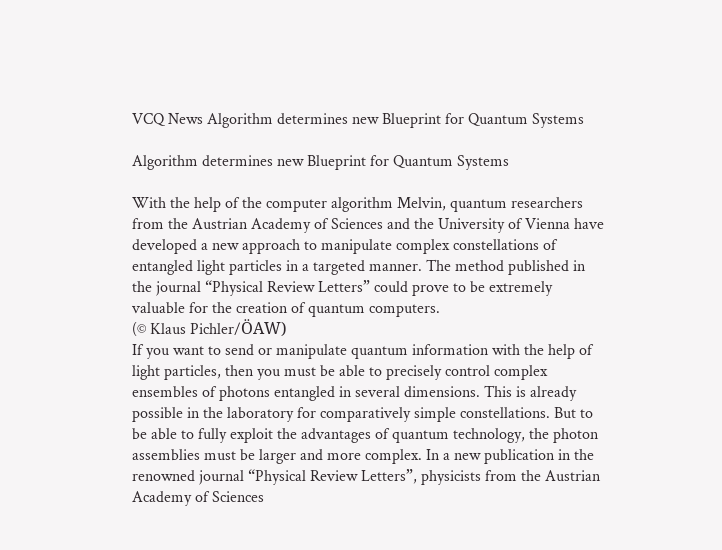VCQ News Algorithm determines new Blueprint for Quantum Systems

Algorithm determines new Blueprint for Quantum Systems

With the help of the computer algorithm Melvin, quantum researchers from the Austrian Academy of Sciences and the University of Vienna have developed a new approach to manipulate complex constellations of entangled light particles in a targeted manner. The method published in the journal “Physical Review Letters” could prove to be extremely valuable for the creation of quantum computers.
(© Klaus Pichler/ÖAW)
If you want to send or manipulate quantum information with the help of light particles, then you must be able to precisely control complex ensembles of photons entangled in several dimensions. This is already possible in the laboratory for comparatively simple constellations. But to be able to fully exploit the advantages of quantum technology, the photon assemblies must be larger and more complex. In a new publication in the renowned journal “Physical Review Letters”, physicists from the Austrian Academy of Sciences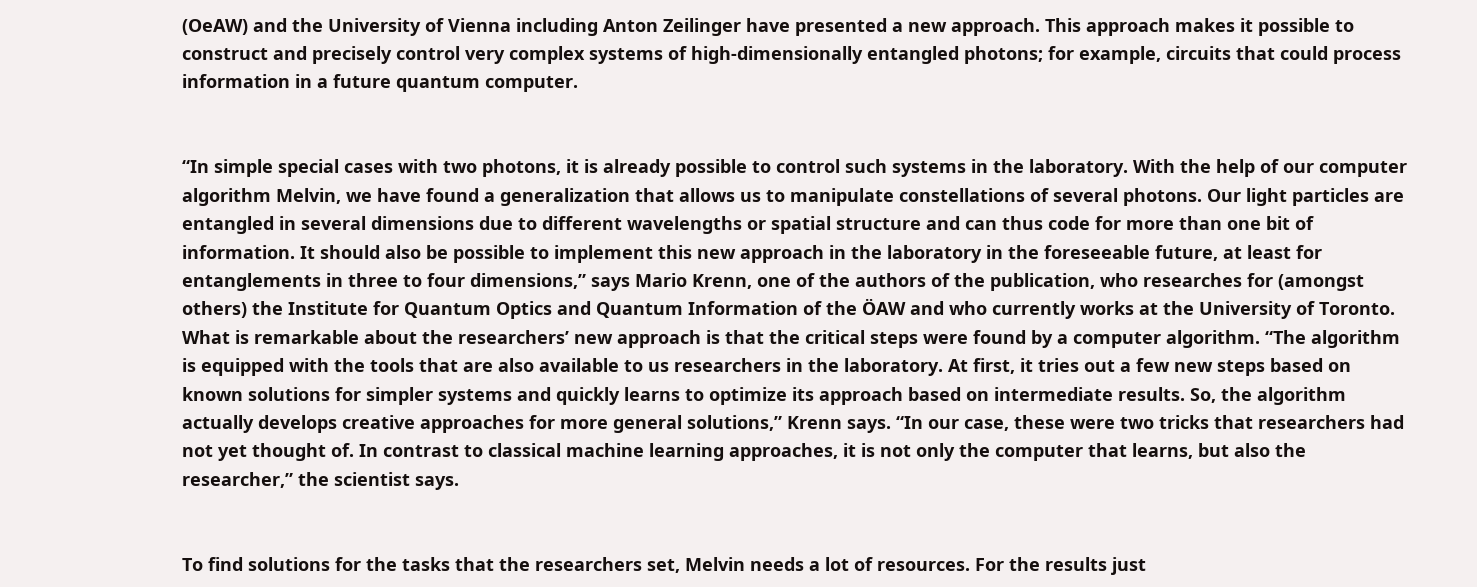(OeAW) and the University of Vienna including Anton Zeilinger have presented a new approach. This approach makes it possible to construct and precisely control very complex systems of high-dimensionally entangled photons; for example, circuits that could process information in a future quantum computer.


“In simple special cases with two photons, it is already possible to control such systems in the laboratory. With the help of our computer algorithm Melvin, we have found a generalization that allows us to manipulate constellations of several photons. Our light particles are entangled in several dimensions due to different wavelengths or spatial structure and can thus code for more than one bit of information. It should also be possible to implement this new approach in the laboratory in the foreseeable future, at least for entanglements in three to four dimensions,” says Mario Krenn, one of the authors of the publication, who researches for (amongst others) the Institute for Quantum Optics and Quantum Information of the ÖAW and who currently works at the University of Toronto.
What is remarkable about the researchers’ new approach is that the critical steps were found by a computer algorithm. “The algorithm is equipped with the tools that are also available to us researchers in the laboratory. At first, it tries out a few new steps based on known solutions for simpler systems and quickly learns to optimize its approach based on intermediate results. So, the algorithm actually develops creative approaches for more general solutions,” Krenn says. “In our case, these were two tricks that researchers had not yet thought of. In contrast to classical machine learning approaches, it is not only the computer that learns, but also the researcher,” the scientist says.


To find solutions for the tasks that the researchers set, Melvin needs a lot of resources. For the results just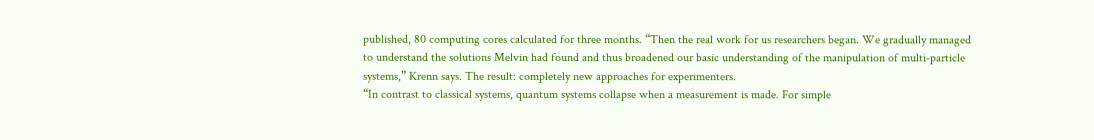published, 80 computing cores calculated for three months. “Then the real work for us researchers began. We gradually managed to understand the solutions Melvin had found and thus broadened our basic understanding of the manipulation of multi-particle systems,” Krenn says. The result: completely new approaches for experimenters.
“In contrast to classical systems, quantum systems collapse when a measurement is made. For simple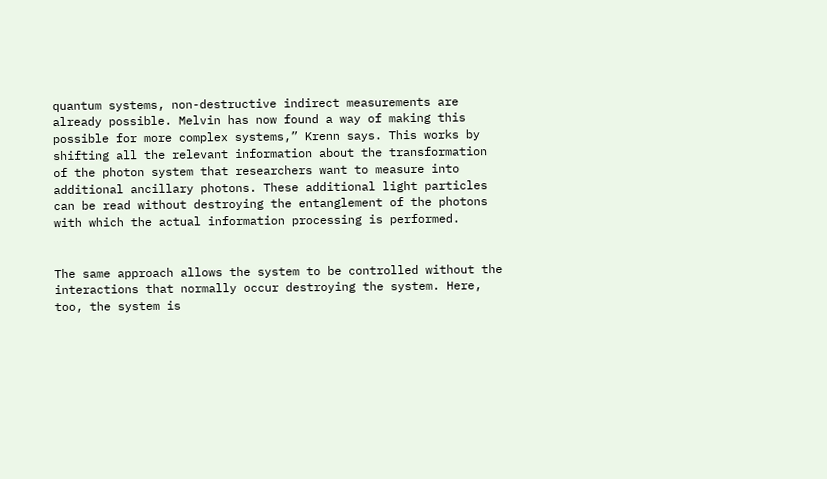quantum systems, non-destructive indirect measurements are already possible. Melvin has now found a way of making this possible for more complex systems,” Krenn says. This works by shifting all the relevant information about the transformation of the photon system that researchers want to measure into additional ancillary photons. These additional light particles can be read without destroying the entanglement of the photons with which the actual information processing is performed.


The same approach allows the system to be controlled without the interactions that normally occur destroying the system. Here, too, the system is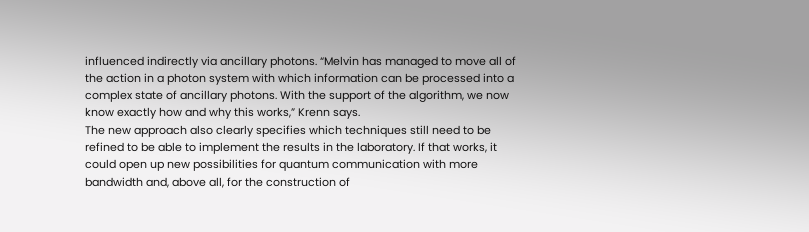influenced indirectly via ancillary photons. “Melvin has managed to move all of the action in a photon system with which information can be processed into a complex state of ancillary photons. With the support of the algorithm, we now know exactly how and why this works,” Krenn says.
The new approach also clearly specifies which techniques still need to be refined to be able to implement the results in the laboratory. If that works, it could open up new possibilities for quantum communication with more bandwidth and, above all, for the construction of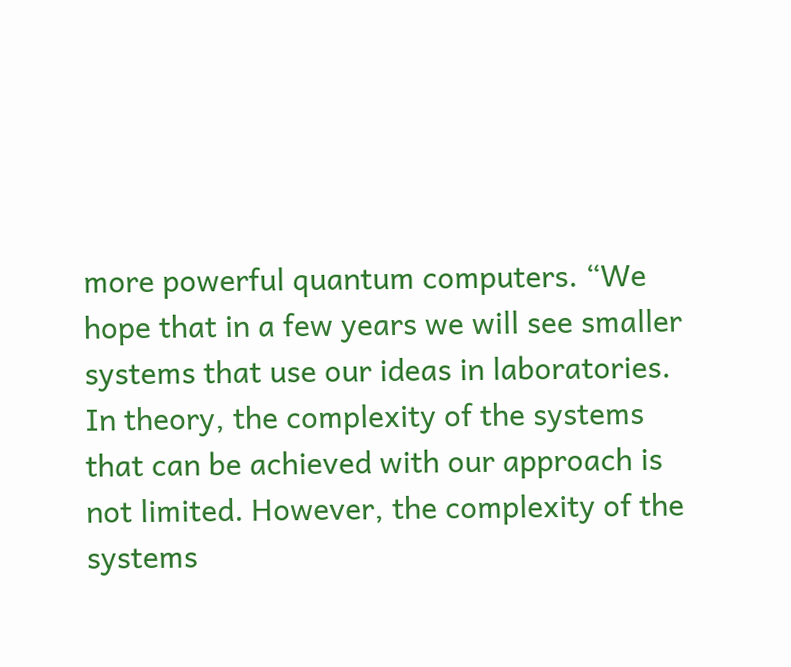more powerful quantum computers. “We hope that in a few years we will see smaller systems that use our ideas in laboratories. In theory, the complexity of the systems that can be achieved with our approach is not limited. However, the complexity of the systems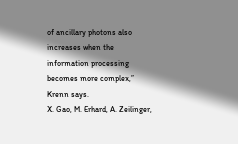of ancillary photons also increases when the information processing becomes more complex,” Krenn says.
X. Gao, M. Erhard, A. Zeilinger,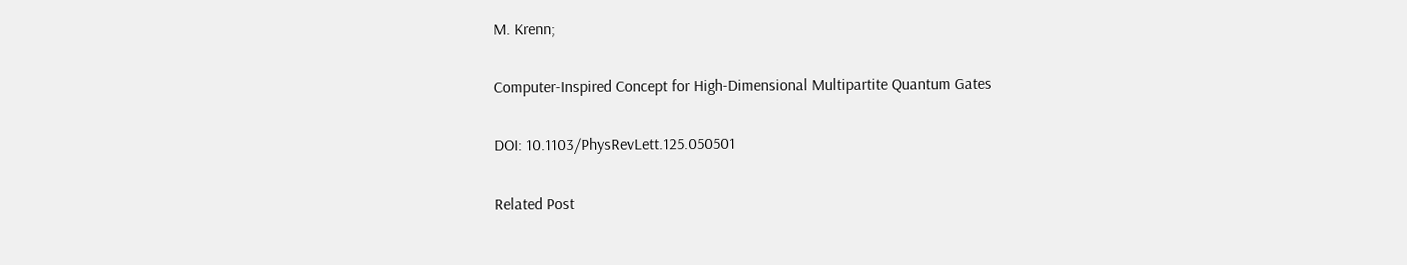M. Krenn;

Computer-Inspired Concept for High-Dimensional Multipartite Quantum Gates

DOI: 10.1103/PhysRevLett.125.050501

Related Post